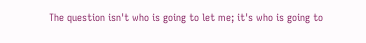The question isn't who is going to let me; it's who is going to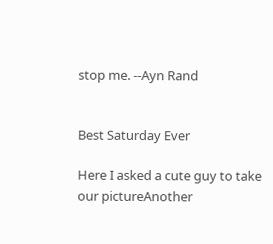stop me. --Ayn Rand


Best Saturday Ever

Here I asked a cute guy to take our pictureAnother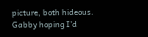picture, both hideous.
Gabby hoping I'd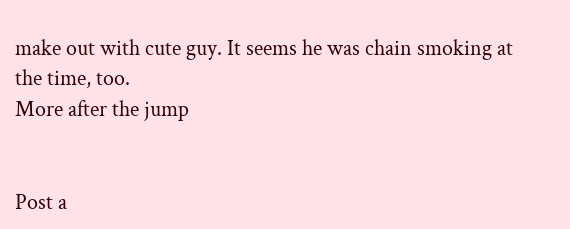make out with cute guy. It seems he was chain smoking at the time, too.
More after the jump


Post a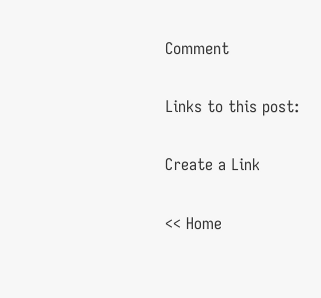Comment

Links to this post:

Create a Link

<< Home